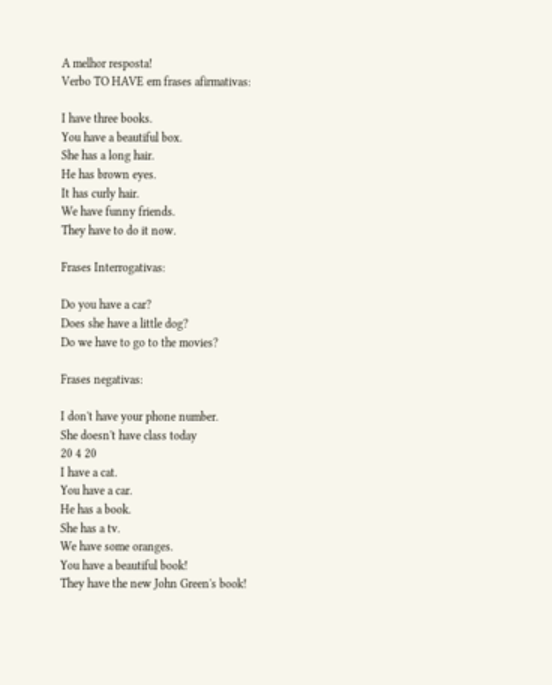A melhor resposta!
Verbo TO HAVE em frases afirmativas:

I have three books.
You have a beautiful box.
She has a long hair.
He has brown eyes.
It has curly hair.
We have funny friends.
They have to do it now.

Frases Interrogativas:

Do you have a car?
Does she have a little dog?
Do we have to go to the movies?

Frases negativas:

I don't have your phone number.
She doesn't have class today
20 4 20
I have a cat.
You have a car.
He has a book.
She has a tv.
We have some oranges.
You have a beautiful book!
They have the new John Green's book!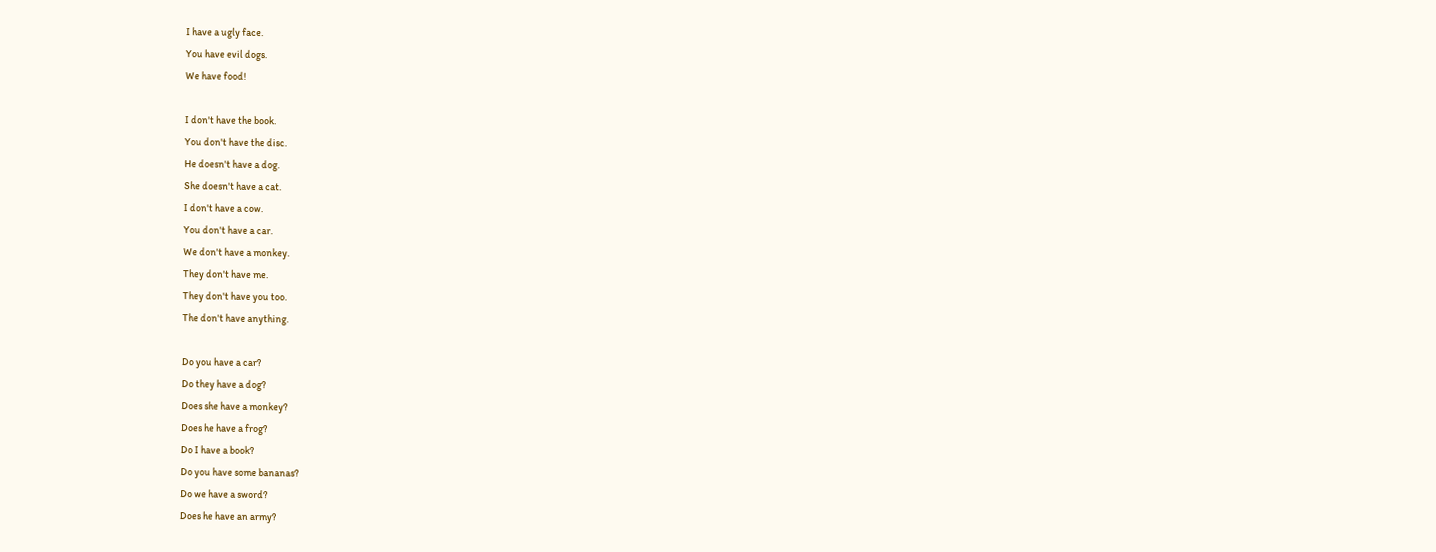I have a ugly face.
You have evil dogs.
We have food!

I don't have the book.
You don't have the disc.
He doesn't have a dog.
She doesn't have a cat.
I don't have a cow.
You don't have a car.
We don't have a monkey.
They don't have me.
They don't have you too.
The don't have anything.

Do you have a car?
Do they have a dog?
Does she have a monkey?
Does he have a frog?
Do I have a book?
Do you have some bananas?
Do we have a sword?
Does he have an army?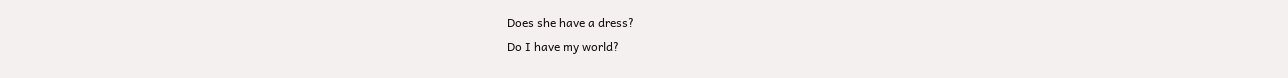Does she have a dress?
Do I have my world?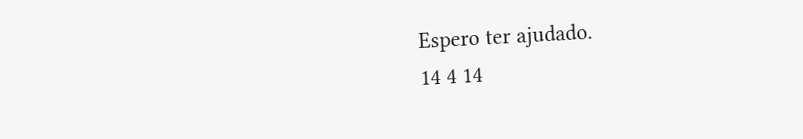Espero ter ajudado.
14 4 14